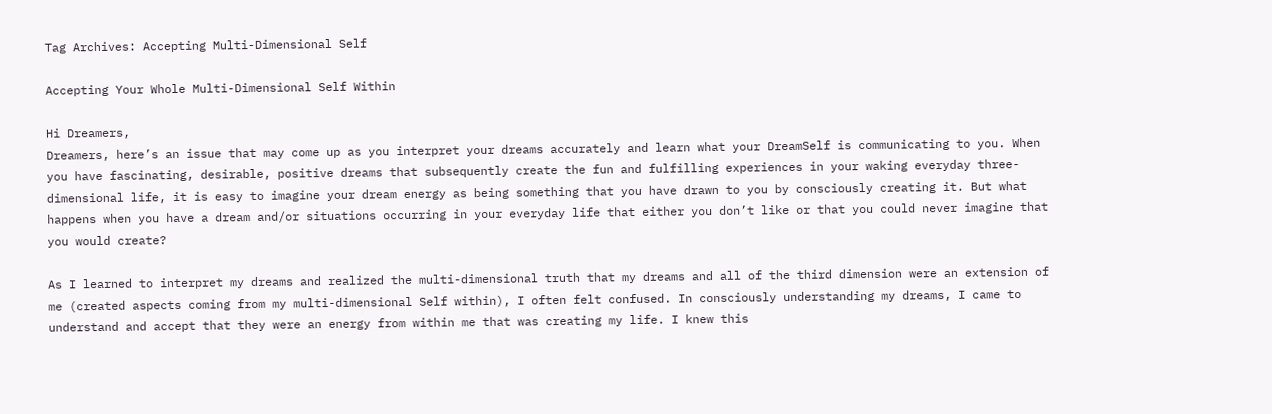Tag Archives: Accepting Multi-Dimensional Self

Accepting Your Whole Multi-Dimensional Self Within

Hi Dreamers,
Dreamers, here’s an issue that may come up as you interpret your dreams accurately and learn what your DreamSelf is communicating to you. When you have fascinating, desirable, positive dreams that subsequently create the fun and fulfilling experiences in your waking everyday three-dimensional life, it is easy to imagine your dream energy as being something that you have drawn to you by consciously creating it. But what happens when you have a dream and/or situations occurring in your everyday life that either you don’t like or that you could never imagine that you would create?

As I learned to interpret my dreams and realized the multi-dimensional truth that my dreams and all of the third dimension were an extension of me (created aspects coming from my multi-dimensional Self within), I often felt confused. In consciously understanding my dreams, I came to understand and accept that they were an energy from within me that was creating my life. I knew this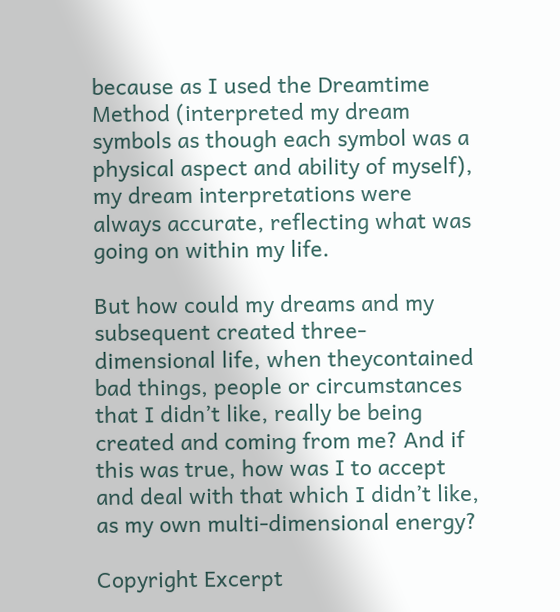because as I used the Dreamtime Method (interpreted my dream symbols as though each symbol was a physical aspect and ability of myself), my dream interpretations were always accurate, reflecting what was going on within my life.

But how could my dreams and my subsequent created three-dimensional life, when theycontained bad things, people or circumstances that I didn’t like, really be being created and coming from me? And if this was true, how was I to accept and deal with that which I didn’t like, as my own multi-dimensional energy?

Copyright Excerpt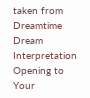taken from Dreamtime Dream Interpretation Opening to Your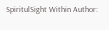SpiritulSight Within Author: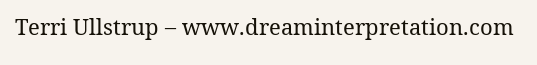Terri Ullstrup – www.dreaminterpretation.com